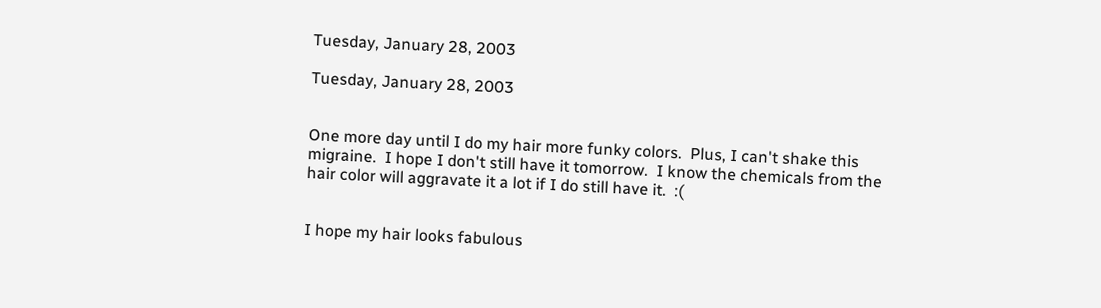Tuesday, January 28, 2003

Tuesday, January 28, 2003


One more day until I do my hair more funky colors.  Plus, I can't shake this migraine.  I hope I don't still have it tomorrow.  I know the chemicals from the hair color will aggravate it a lot if I do still have it.  :(


I hope my hair looks fabulous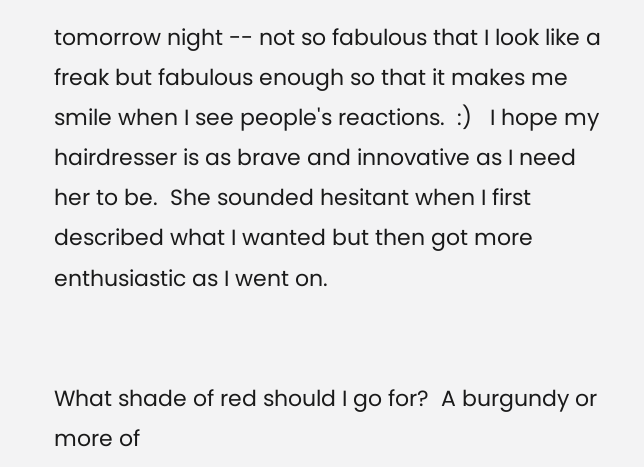tomorrow night -- not so fabulous that I look like a freak but fabulous enough so that it makes me smile when I see people's reactions.  :)   I hope my hairdresser is as brave and innovative as I need her to be.  She sounded hesitant when I first described what I wanted but then got more enthusiastic as I went on.


What shade of red should I go for?  A burgundy or more of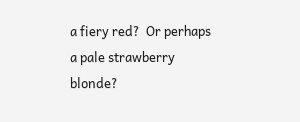a fiery red?  Or perhaps a pale strawberry blonde?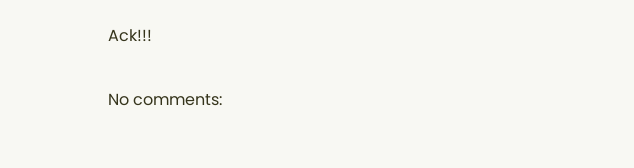Ack!!!

No comments: